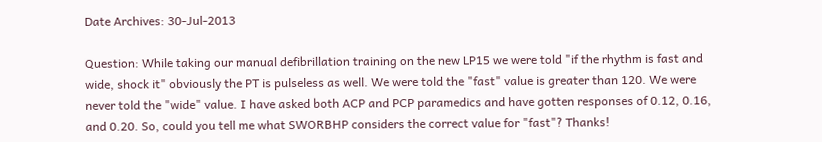Date Archives: 30-Jul-2013

Question: While taking our manual defibrillation training on the new LP15 we were told "if the rhythm is fast and wide, shock it" obviously the PT is pulseless as well. We were told the "fast" value is greater than 120. We were never told the "wide" value. I have asked both ACP and PCP paramedics and have gotten responses of 0.12, 0.16, and 0.20. So, could you tell me what SWORBHP considers the correct value for "fast"? Thanks!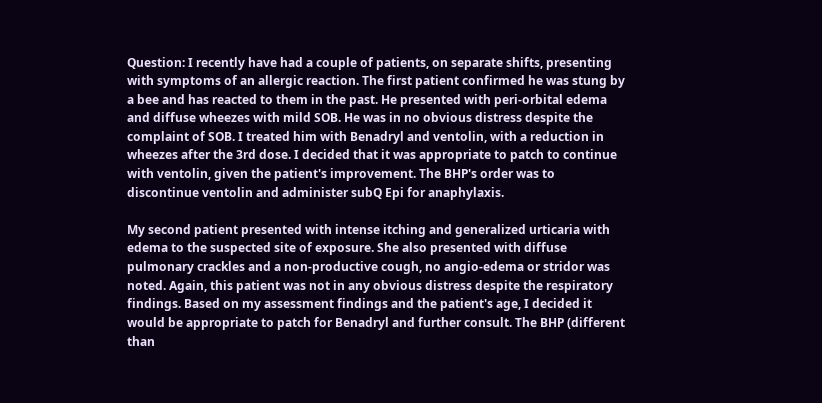Question: I recently have had a couple of patients, on separate shifts, presenting with symptoms of an allergic reaction. The first patient confirmed he was stung by a bee and has reacted to them in the past. He presented with peri-orbital edema and diffuse wheezes with mild SOB. He was in no obvious distress despite the complaint of SOB. I treated him with Benadryl and ventolin, with a reduction in wheezes after the 3rd dose. I decided that it was appropriate to patch to continue with ventolin, given the patient's improvement. The BHP's order was to discontinue ventolin and administer subQ Epi for anaphylaxis.

My second patient presented with intense itching and generalized urticaria with edema to the suspected site of exposure. She also presented with diffuse pulmonary crackles and a non-productive cough, no angio-edema or stridor was noted. Again, this patient was not in any obvious distress despite the respiratory findings. Based on my assessment findings and the patient's age, I decided it would be appropriate to patch for Benadryl and further consult. The BHP (different than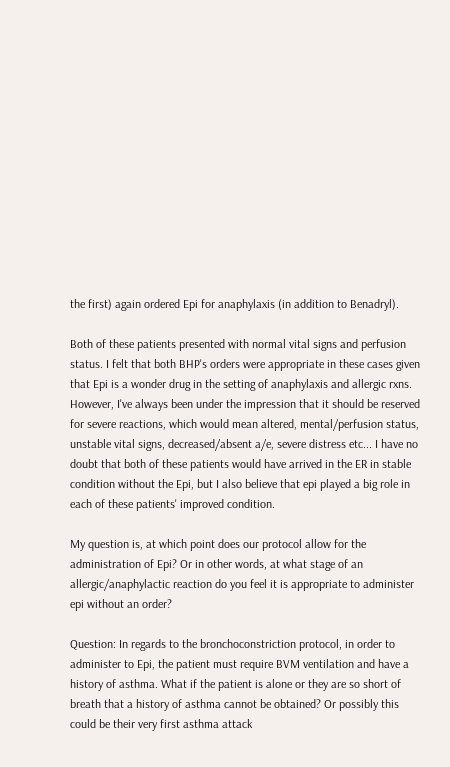the first) again ordered Epi for anaphylaxis (in addition to Benadryl).

Both of these patients presented with normal vital signs and perfusion status. I felt that both BHP's orders were appropriate in these cases given that Epi is a wonder drug in the setting of anaphylaxis and allergic rxns. However, I've always been under the impression that it should be reserved for severe reactions, which would mean altered, mental/perfusion status, unstable vital signs, decreased/absent a/e, severe distress etc... I have no doubt that both of these patients would have arrived in the ER in stable condition without the Epi, but I also believe that epi played a big role in each of these patients' improved condition.

My question is, at which point does our protocol allow for the administration of Epi? Or in other words, at what stage of an allergic/anaphylactic reaction do you feel it is appropriate to administer epi without an order?

Question: In regards to the bronchoconstriction protocol, in order to administer to Epi, the patient must require BVM ventilation and have a history of asthma. What if the patient is alone or they are so short of breath that a history of asthma cannot be obtained? Or possibly this could be their very first asthma attack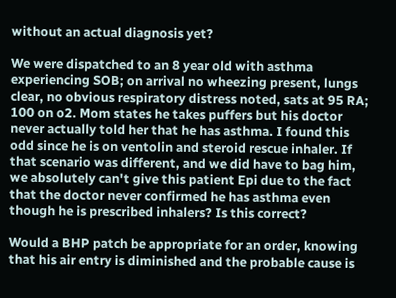without an actual diagnosis yet?

We were dispatched to an 8 year old with asthma experiencing SOB; on arrival no wheezing present, lungs clear, no obvious respiratory distress noted, sats at 95 RA; 100 on o2. Mom states he takes puffers but his doctor never actually told her that he has asthma. I found this odd since he is on ventolin and steroid rescue inhaler. If that scenario was different, and we did have to bag him, we absolutely can't give this patient Epi due to the fact that the doctor never confirmed he has asthma even though he is prescribed inhalers? Is this correct?

Would a BHP patch be appropriate for an order, knowing that his air entry is diminished and the probable cause is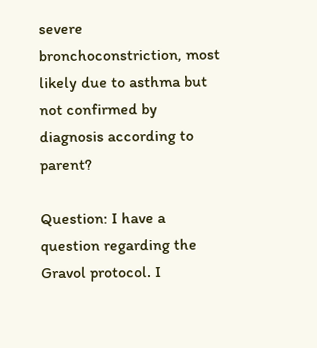severe bronchoconstriction, most likely due to asthma but not confirmed by diagnosis according to parent?

Question: I have a question regarding the Gravol protocol. I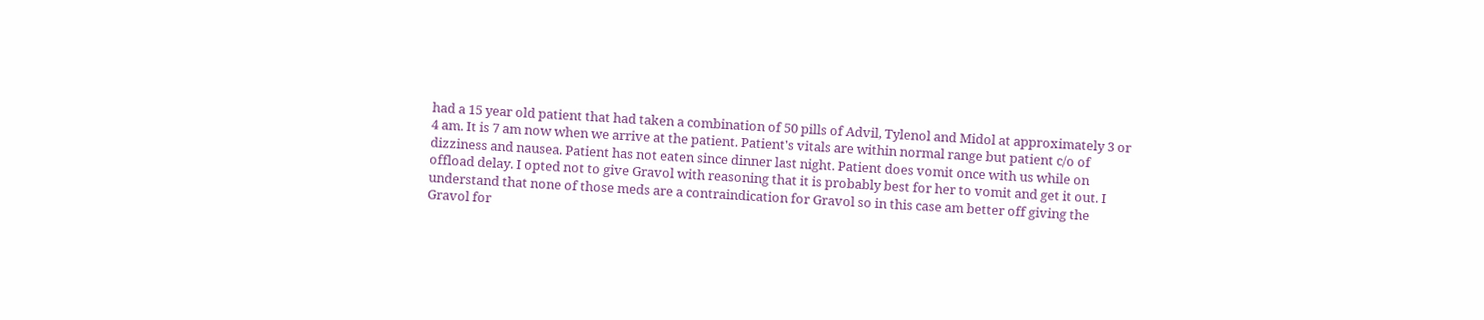had a 15 year old patient that had taken a combination of 50 pills of Advil, Tylenol and Midol at approximately 3 or 4 am. It is 7 am now when we arrive at the patient. Patient's vitals are within normal range but patient c/o of dizziness and nausea. Patient has not eaten since dinner last night. Patient does vomit once with us while on offload delay. I opted not to give Gravol with reasoning that it is probably best for her to vomit and get it out. I understand that none of those meds are a contraindication for Gravol so in this case am better off giving the Gravol for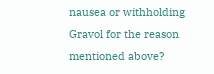nausea or withholding Gravol for the reason mentioned above?